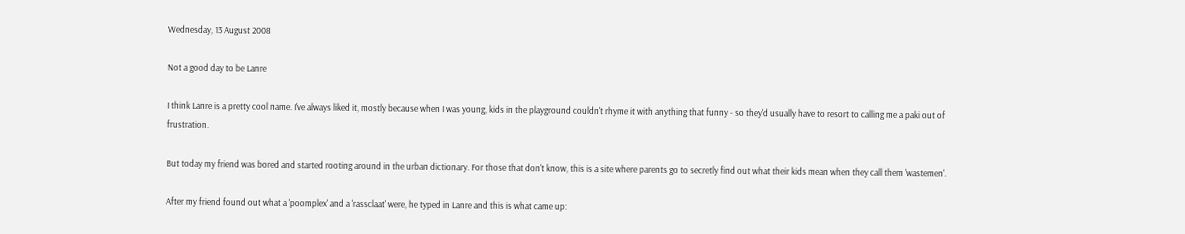Wednesday, 13 August 2008

Not a good day to be Lanre

I think Lanre is a pretty cool name. I've always liked it, mostly because when I was young, kids in the playground couldn't rhyme it with anything that funny - so they'd usually have to resort to calling me a paki out of frustration.

But today my friend was bored and started rooting around in the urban dictionary. For those that don't know, this is a site where parents go to secretly find out what their kids mean when they call them 'wastemen'.

After my friend found out what a 'poomplex' and a 'rassclaat' were, he typed in Lanre and this is what came up: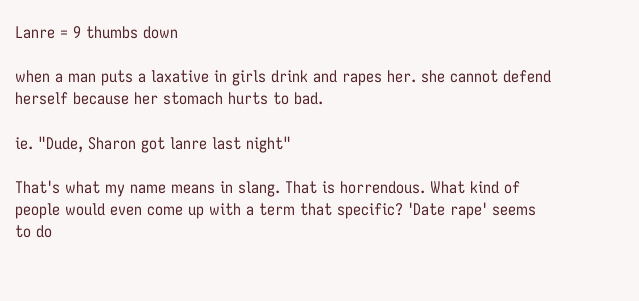Lanre = 9 thumbs down

when a man puts a laxative in girls drink and rapes her. she cannot defend herself because her stomach hurts to bad.

ie. "Dude, Sharon got lanre last night"

That's what my name means in slang. That is horrendous. What kind of people would even come up with a term that specific? 'Date rape' seems to do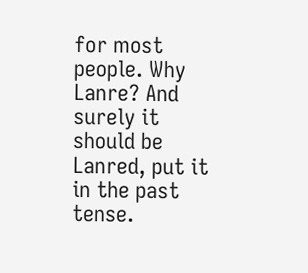for most people. Why Lanre? And surely it should be Lanred, put it in the past tense.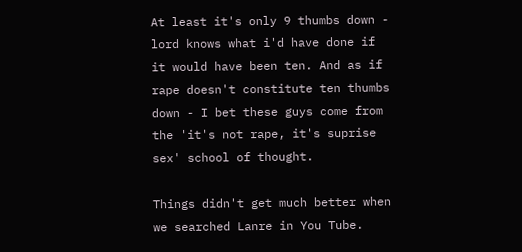At least it's only 9 thumbs down - lord knows what i'd have done if it would have been ten. And as if rape doesn't constitute ten thumbs down - I bet these guys come from the 'it's not rape, it's suprise sex' school of thought.

Things didn't get much better when we searched Lanre in You Tube.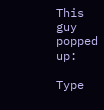This guy popped up:

Type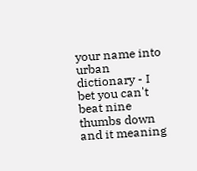your name into urban dictionary - I bet you can't beat nine thumbs down and it meaning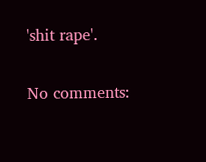'shit rape'.

No comments: